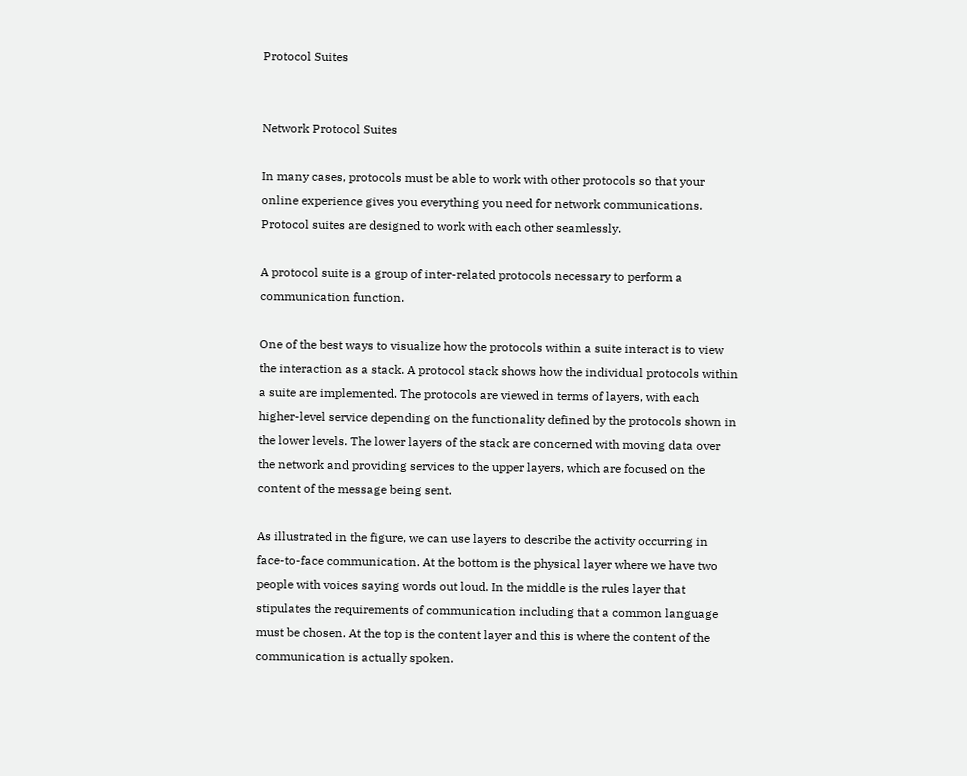Protocol Suites


Network Protocol Suites

In many cases, protocols must be able to work with other protocols so that your online experience gives you everything you need for network communications. Protocol suites are designed to work with each other seamlessly.

A protocol suite is a group of inter-related protocols necessary to perform a communication function.

One of the best ways to visualize how the protocols within a suite interact is to view the interaction as a stack. A protocol stack shows how the individual protocols within a suite are implemented. The protocols are viewed in terms of layers, with each higher-level service depending on the functionality defined by the protocols shown in the lower levels. The lower layers of the stack are concerned with moving data over the network and providing services to the upper layers, which are focused on the content of the message being sent.

As illustrated in the figure, we can use layers to describe the activity occurring in face-to-face communication. At the bottom is the physical layer where we have two people with voices saying words out loud. In the middle is the rules layer that stipulates the requirements of communication including that a common language must be chosen. At the top is the content layer and this is where the content of the communication is actually spoken.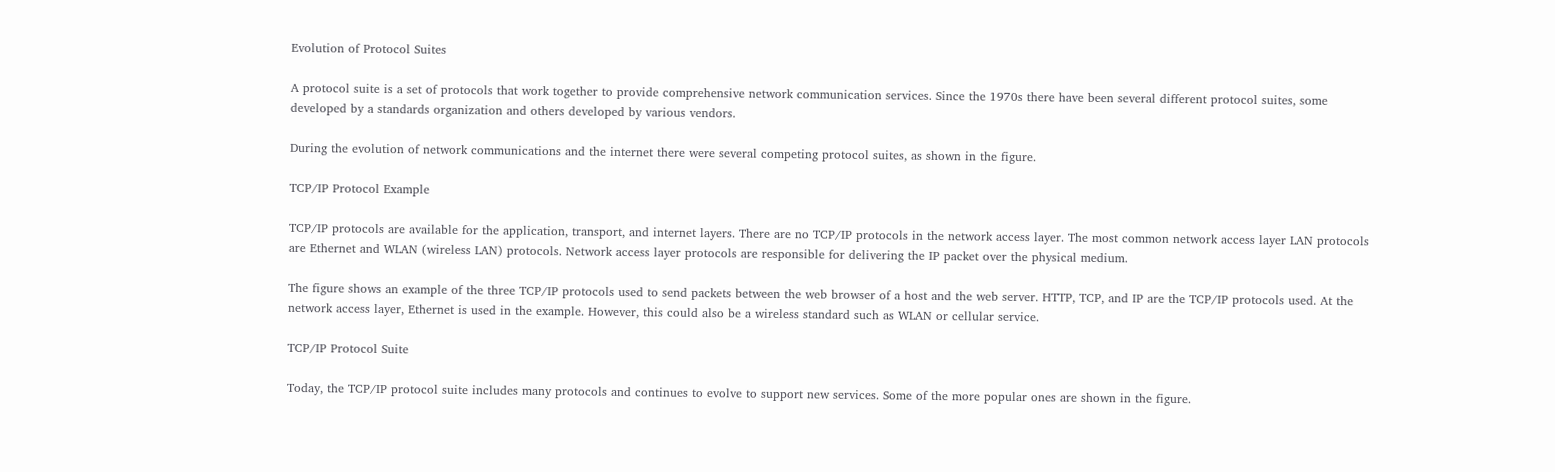Evolution of Protocol Suites

A protocol suite is a set of protocols that work together to provide comprehensive network communication services. Since the 1970s there have been several different protocol suites, some developed by a standards organization and others developed by various vendors.

During the evolution of network communications and the internet there were several competing protocol suites, as shown in the figure.

TCP/IP Protocol Example

TCP/IP protocols are available for the application, transport, and internet layers. There are no TCP/IP protocols in the network access layer. The most common network access layer LAN protocols are Ethernet and WLAN (wireless LAN) protocols. Network access layer protocols are responsible for delivering the IP packet over the physical medium.

The figure shows an example of the three TCP/IP protocols used to send packets between the web browser of a host and the web server. HTTP, TCP, and IP are the TCP/IP protocols used. At the network access layer, Ethernet is used in the example. However, this could also be a wireless standard such as WLAN or cellular service.

TCP/IP Protocol Suite

Today, the TCP/IP protocol suite includes many protocols and continues to evolve to support new services. Some of the more popular ones are shown in the figure.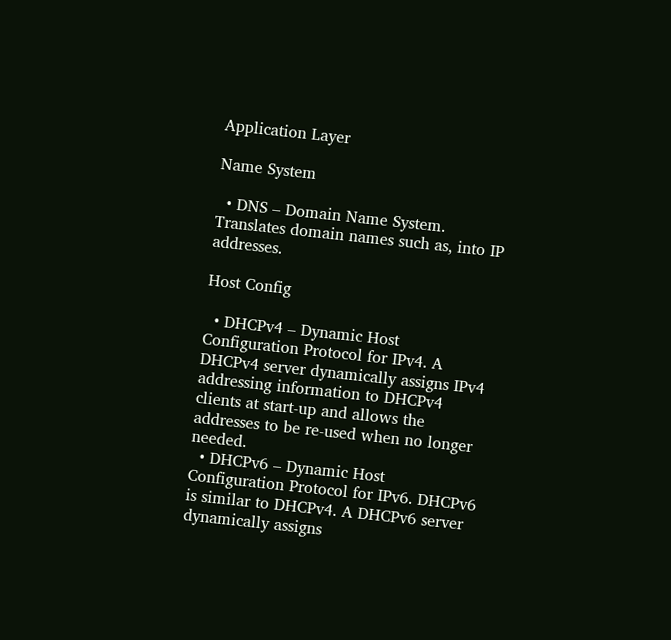Application Layer

Name System

  • DNS – Domain Name System. Translates domain names such as, into IP addresses.

Host Config

  • DHCPv4 – Dynamic Host Configuration Protocol for IPv4. A DHCPv4 server dynamically assigns IPv4 addressing information to DHCPv4 clients at start-up and allows the addresses to be re-used when no longer needed.
  • DHCPv6 – Dynamic Host Configuration Protocol for IPv6. DHCPv6 is similar to DHCPv4. A DHCPv6 server dynamically assigns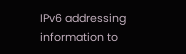IPv6 addressing information to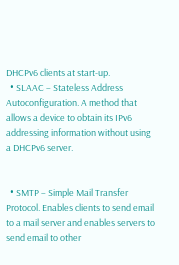DHCPv6 clients at start-up.
  • SLAAC – Stateless Address Autoconfiguration. A method that allows a device to obtain its IPv6 addressing information without using a DHCPv6 server.


  • SMTP – Simple Mail Transfer Protocol. Enables clients to send email to a mail server and enables servers to send email to other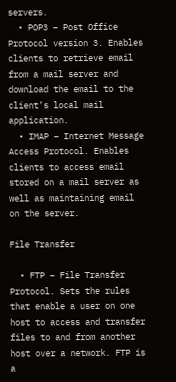servers.
  • POP3 – Post Office Protocol version 3. Enables clients to retrieve email from a mail server and download the email to the client’s local mail application.
  • IMAP – Internet Message Access Protocol. Enables clients to access email stored on a mail server as well as maintaining email on the server.

File Transfer

  • FTP – File Transfer Protocol. Sets the rules that enable a user on one host to access and transfer files to and from another host over a network. FTP is a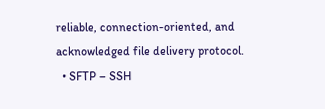reliable, connection-oriented, and acknowledged file delivery protocol.
  • SFTP – SSH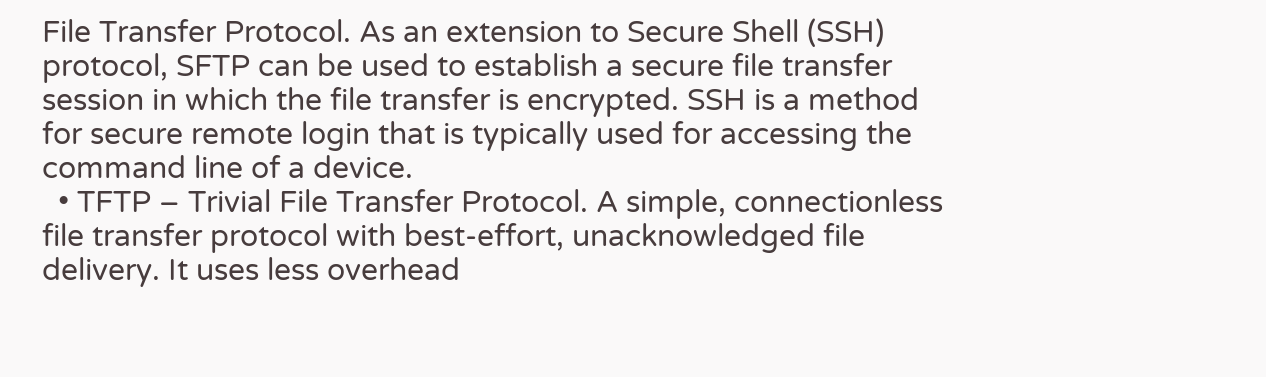File Transfer Protocol. As an extension to Secure Shell (SSH) protocol, SFTP can be used to establish a secure file transfer session in which the file transfer is encrypted. SSH is a method for secure remote login that is typically used for accessing the command line of a device.
  • TFTP – Trivial File Transfer Protocol. A simple, connectionless file transfer protocol with best-effort, unacknowledged file delivery. It uses less overhead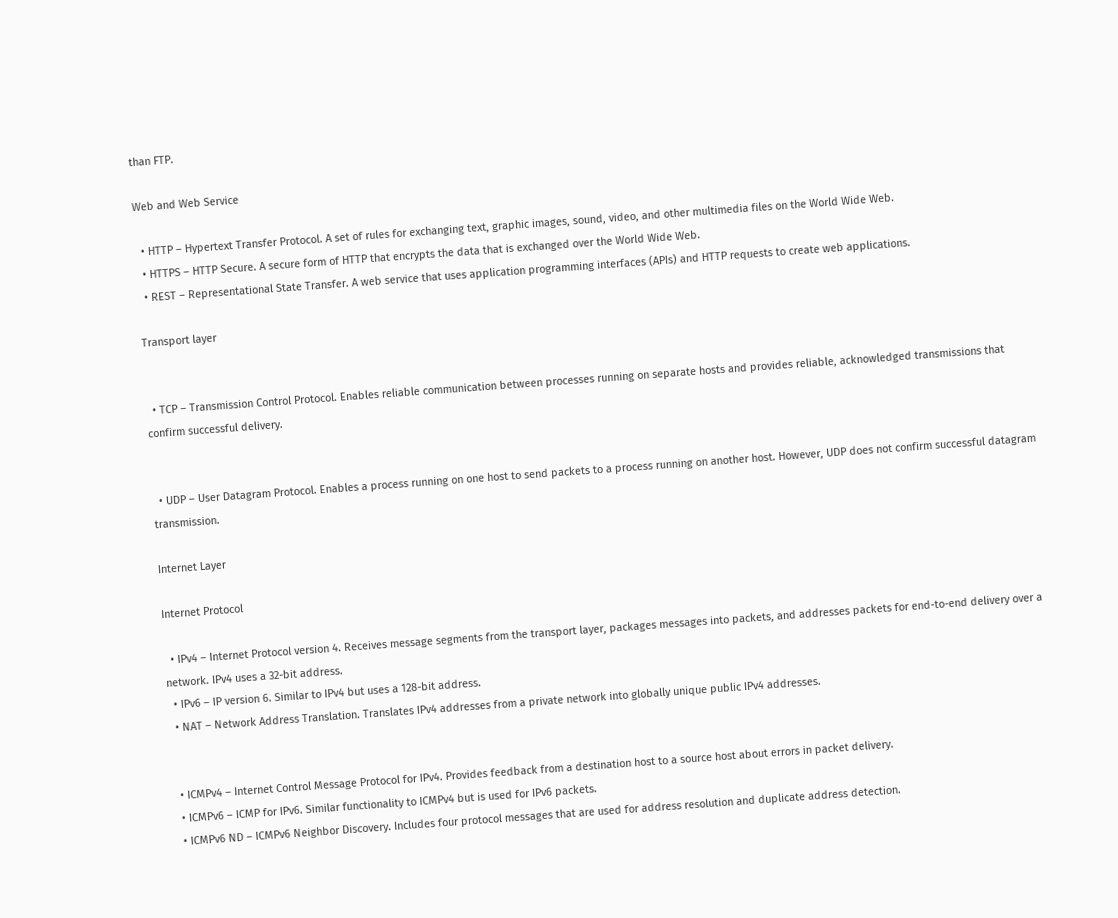than FTP.

Web and Web Service

  • HTTP – Hypertext Transfer Protocol. A set of rules for exchanging text, graphic images, sound, video, and other multimedia files on the World Wide Web.
  • HTTPS – HTTP Secure. A secure form of HTTP that encrypts the data that is exchanged over the World Wide Web.
  • REST – Representational State Transfer. A web service that uses application programming interfaces (APIs) and HTTP requests to create web applications.

Transport layer


  • TCP – Transmission Control Protocol. Enables reliable communication between processes running on separate hosts and provides reliable, acknowledged transmissions that confirm successful delivery.


  • UDP – User Datagram Protocol. Enables a process running on one host to send packets to a process running on another host. However, UDP does not confirm successful datagram transmission.

Internet Layer

Internet Protocol

  • IPv4 – Internet Protocol version 4. Receives message segments from the transport layer, packages messages into packets, and addresses packets for end-to-end delivery over a network. IPv4 uses a 32-bit address.
  • IPv6 – IP version 6. Similar to IPv4 but uses a 128-bit address.
  • NAT – Network Address Translation. Translates IPv4 addresses from a private network into globally unique public IPv4 addresses.


  • ICMPv4 – Internet Control Message Protocol for IPv4. Provides feedback from a destination host to a source host about errors in packet delivery.
  • ICMPv6 – ICMP for IPv6. Similar functionality to ICMPv4 but is used for IPv6 packets.
  • ICMPv6 ND – ICMPv6 Neighbor Discovery. Includes four protocol messages that are used for address resolution and duplicate address detection.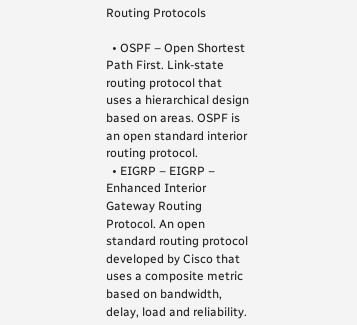Routing Protocols

  • OSPF – Open Shortest Path First. Link-state routing protocol that uses a hierarchical design based on areas. OSPF is an open standard interior routing protocol.
  • EIGRP – EIGRP – Enhanced Interior Gateway Routing Protocol. An open standard routing protocol developed by Cisco that uses a composite metric based on bandwidth, delay, load and reliability.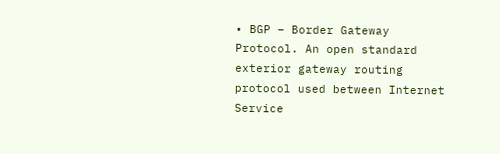• BGP – Border Gateway Protocol. An open standard exterior gateway routing protocol used between Internet Service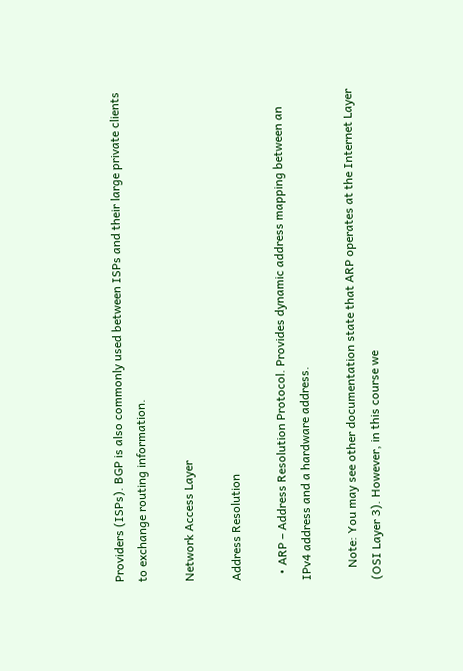Providers (ISPs). BGP is also commonly used between ISPs and their large private clients to exchange routing information.

Network Access Layer

Address Resolution

  • ARP – Address Resolution Protocol. Provides dynamic address mapping between an IPv4 address and a hardware address.

    Note: You may see other documentation state that ARP operates at the Internet Layer (OSI Layer 3). However, in this course we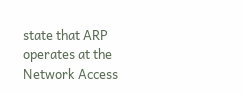state that ARP operates at the Network Access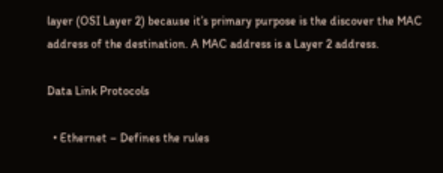layer (OSI Layer 2) because it’s primary purpose is the discover the MAC address of the destination. A MAC address is a Layer 2 address.

Data Link Protocols

  • Ethernet – Defines the rules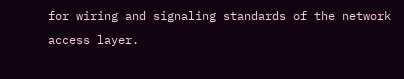for wiring and signaling standards of the network access layer.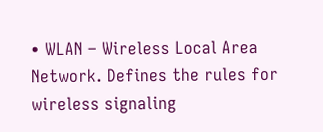• WLAN – Wireless Local Area Network. Defines the rules for wireless signaling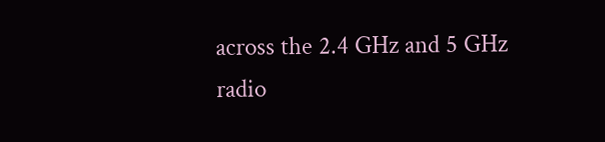across the 2.4 GHz and 5 GHz radio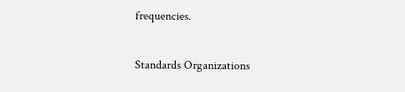frequencies.

Standards Organizations